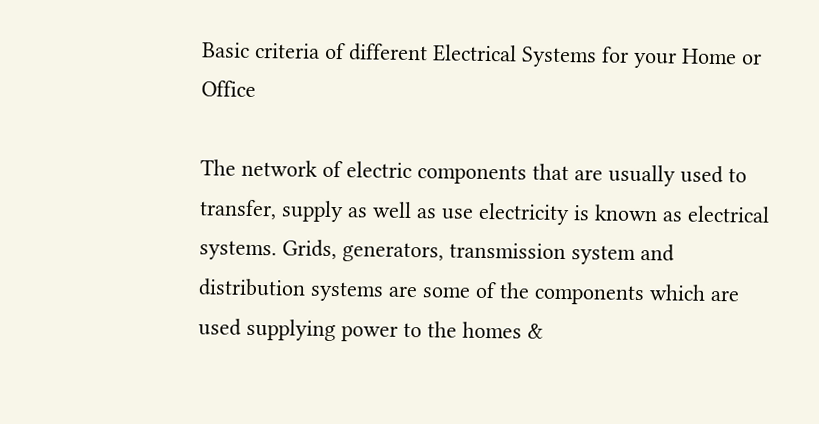Basic criteria of different Electrical Systems for your Home or Office

The network of electric components that are usually used to transfer, supply as well as use electricity is known as electrical systems. Grids, generators, transmission system and distribution systems are some of the components which are used supplying power to the homes &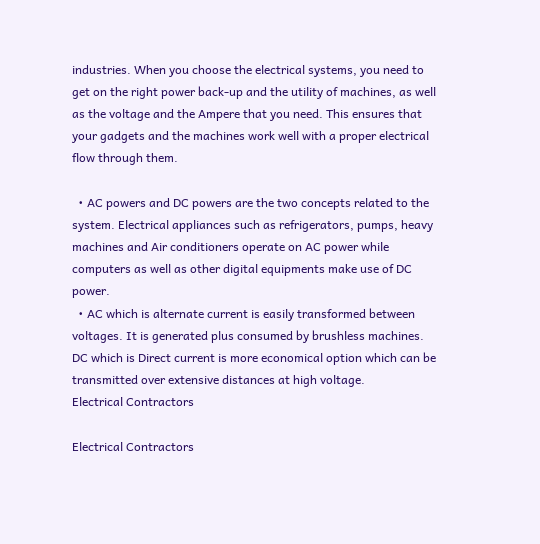industries. When you choose the electrical systems, you need to get on the right power back-up and the utility of machines, as well as the voltage and the Ampere that you need. This ensures that your gadgets and the machines work well with a proper electrical flow through them.

  • AC powers and DC powers are the two concepts related to the system. Electrical appliances such as refrigerators, pumps, heavy machines and Air conditioners operate on AC power while computers as well as other digital equipments make use of DC power.
  • AC which is alternate current is easily transformed between voltages. It is generated plus consumed by brushless machines. DC which is Direct current is more economical option which can be transmitted over extensive distances at high voltage.
Electrical Contractors

Electrical Contractors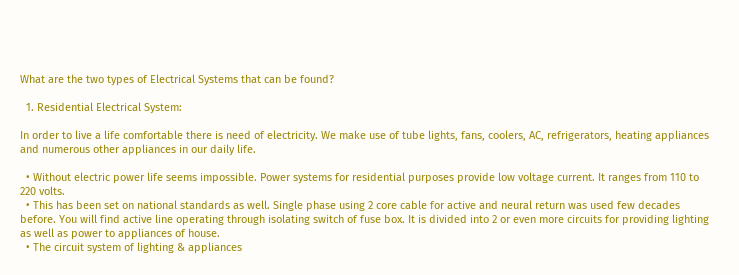What are the two types of Electrical Systems that can be found?

  1. Residential Electrical System:

In order to live a life comfortable there is need of electricity. We make use of tube lights, fans, coolers, AC, refrigerators, heating appliances and numerous other appliances in our daily life.

  • Without electric power life seems impossible. Power systems for residential purposes provide low voltage current. It ranges from 110 to 220 volts.
  • This has been set on national standards as well. Single phase using 2 core cable for active and neural return was used few decades before. You will find active line operating through isolating switch of fuse box. It is divided into 2 or even more circuits for providing lighting as well as power to appliances of house.
  • The circuit system of lighting & appliances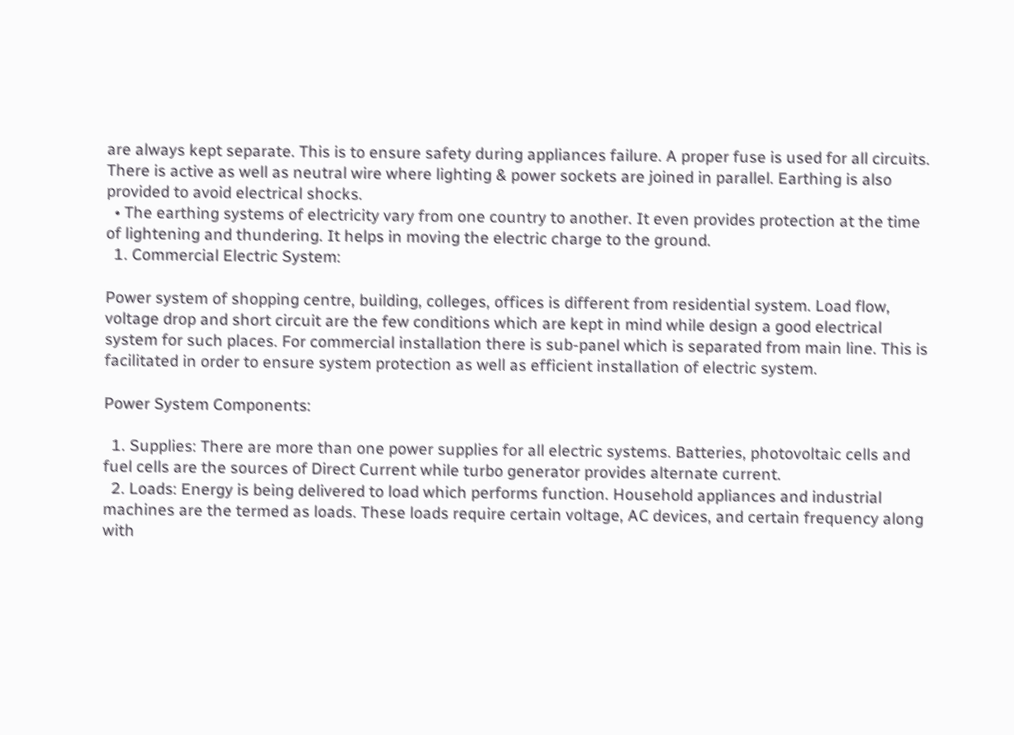are always kept separate. This is to ensure safety during appliances failure. A proper fuse is used for all circuits. There is active as well as neutral wire where lighting & power sockets are joined in parallel. Earthing is also provided to avoid electrical shocks.
  • The earthing systems of electricity vary from one country to another. It even provides protection at the time of lightening and thundering. It helps in moving the electric charge to the ground.
  1. Commercial Electric System:

Power system of shopping centre, building, colleges, offices is different from residential system. Load flow, voltage drop and short circuit are the few conditions which are kept in mind while design a good electrical system for such places. For commercial installation there is sub-panel which is separated from main line. This is facilitated in order to ensure system protection as well as efficient installation of electric system.

Power System Components:

  1. Supplies: There are more than one power supplies for all electric systems. Batteries, photovoltaic cells and fuel cells are the sources of Direct Current while turbo generator provides alternate current.
  2. Loads: Energy is being delivered to load which performs function. Household appliances and industrial machines are the termed as loads. These loads require certain voltage, AC devices, and certain frequency along with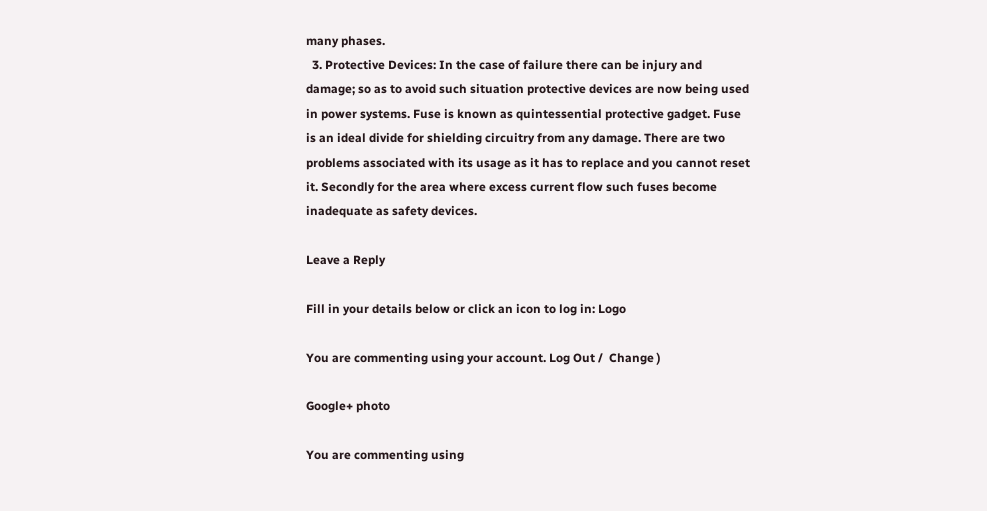many phases.
  3. Protective Devices: In the case of failure there can be injury and damage; so as to avoid such situation protective devices are now being used in power systems. Fuse is known as quintessential protective gadget. Fuse is an ideal divide for shielding circuitry from any damage. There are two problems associated with its usage as it has to replace and you cannot reset it. Secondly for the area where excess current flow such fuses become inadequate as safety devices.

Leave a Reply

Fill in your details below or click an icon to log in: Logo

You are commenting using your account. Log Out /  Change )

Google+ photo

You are commenting using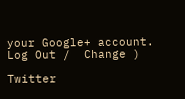your Google+ account. Log Out /  Change )

Twitter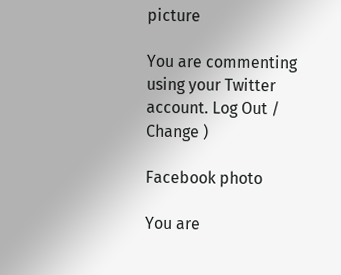picture

You are commenting using your Twitter account. Log Out /  Change )

Facebook photo

You are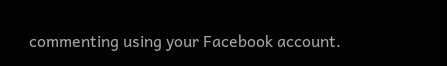commenting using your Facebook account.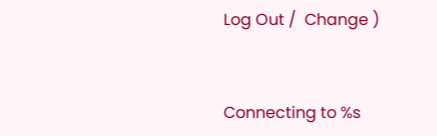Log Out /  Change )


Connecting to %s